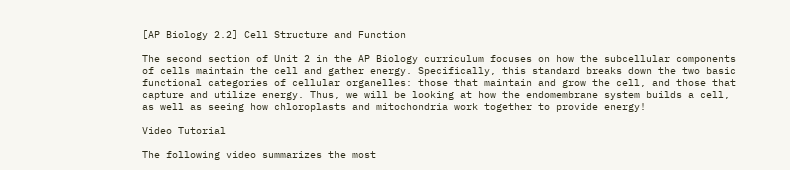[AP Biology 2.2] Cell Structure and Function

The second section of Unit 2 in the AP Biology curriculum focuses on how the subcellular components of cells maintain the cell and gather energy. Specifically, this standard breaks down the two basic functional categories of cellular organelles: those that maintain and grow the cell, and those that capture and utilize energy. Thus, we will be looking at how the endomembrane system builds a cell, as well as seeing how chloroplasts and mitochondria work together to provide energy!

Video Tutorial

The following video summarizes the most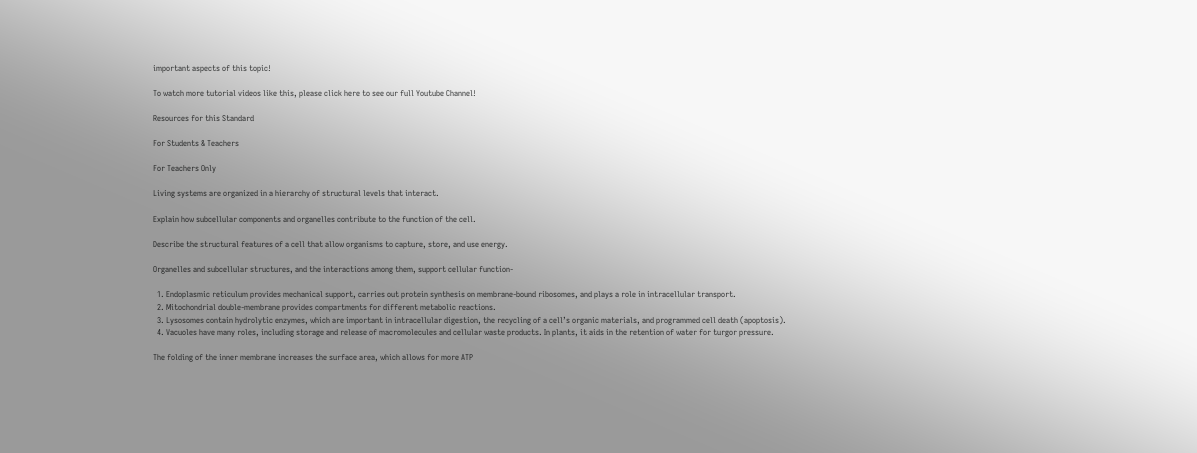important aspects of this topic!

To watch more tutorial videos like this, please click here to see our full Youtube Channel!

Resources for this Standard

For Students & Teachers

For Teachers Only

Living systems are organized in a hierarchy of structural levels that interact.

Explain how subcellular components and organelles contribute to the function of the cell.

Describe the structural features of a cell that allow organisms to capture, store, and use energy.

Organelles and subcellular structures, and the interactions among them, support cellular function-

  1. Endoplasmic reticulum provides mechanical support, carries out protein synthesis on membrane-bound ribosomes, and plays a role in intracellular transport.
  2. Mitochondrial double-membrane provides compartments for different metabolic reactions.
  3. Lysosomes contain hydrolytic enzymes, which are important in intracellular digestion, the recycling of a cell’s organic materials, and programmed cell death (apoptosis).
  4. Vacuoles have many roles, including storage and release of macromolecules and cellular waste products. In plants, it aids in the retention of water for turgor pressure.

The folding of the inner membrane increases the surface area, which allows for more ATP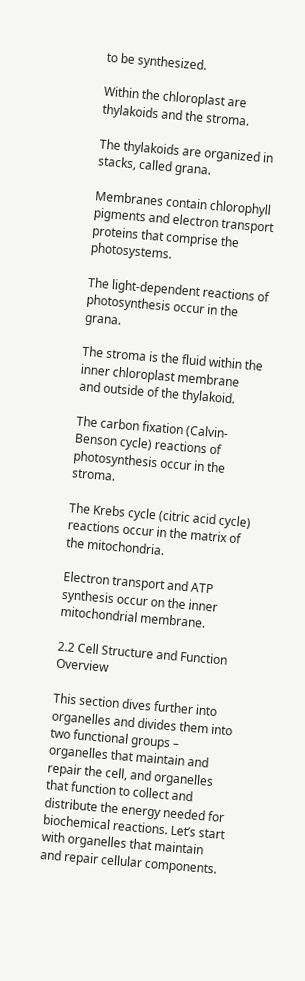to be synthesized.

Within the chloroplast are thylakoids and the stroma.

The thylakoids are organized in stacks, called grana.

Membranes contain chlorophyll pigments and electron transport proteins that comprise the photosystems.

The light-dependent reactions of photosynthesis occur in the grana.

The stroma is the fluid within the inner chloroplast membrane and outside of the thylakoid.

The carbon fixation (Calvin-Benson cycle) reactions of photosynthesis occur in the stroma.

The Krebs cycle (citric acid cycle) reactions occur in the matrix of the mitochondria.

Electron transport and ATP synthesis occur on the inner mitochondrial membrane.

2.2 Cell Structure and Function Overview

This section dives further into organelles and divides them into two functional groups – organelles that maintain and repair the cell, and organelles that function to collect and distribute the energy needed for biochemical reactions. Let’s start with organelles that maintain and repair cellular components.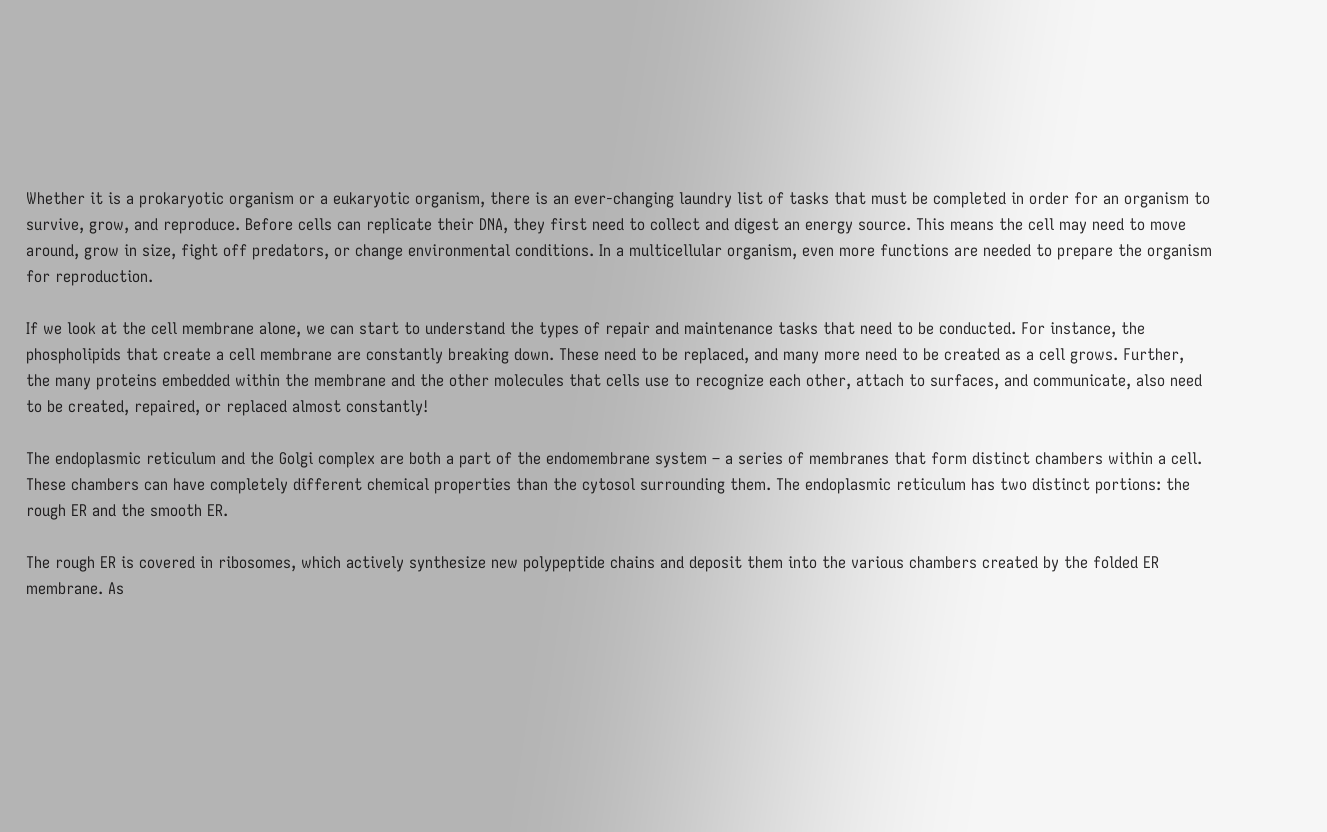Whether it is a prokaryotic organism or a eukaryotic organism, there is an ever-changing laundry list of tasks that must be completed in order for an organism to survive, grow, and reproduce. Before cells can replicate their DNA, they first need to collect and digest an energy source. This means the cell may need to move around, grow in size, fight off predators, or change environmental conditions. In a multicellular organism, even more functions are needed to prepare the organism for reproduction.

If we look at the cell membrane alone, we can start to understand the types of repair and maintenance tasks that need to be conducted. For instance, the phospholipids that create a cell membrane are constantly breaking down. These need to be replaced, and many more need to be created as a cell grows. Further, the many proteins embedded within the membrane and the other molecules that cells use to recognize each other, attach to surfaces, and communicate, also need to be created, repaired, or replaced almost constantly!

The endoplasmic reticulum and the Golgi complex are both a part of the endomembrane system – a series of membranes that form distinct chambers within a cell. These chambers can have completely different chemical properties than the cytosol surrounding them. The endoplasmic reticulum has two distinct portions: the rough ER and the smooth ER.

The rough ER is covered in ribosomes, which actively synthesize new polypeptide chains and deposit them into the various chambers created by the folded ER membrane. As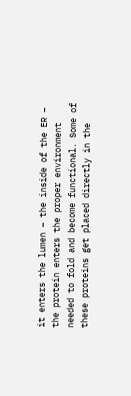it enters the lumen – the inside of the ER – the protein enters the proper environment needed to fold and become functional. Some of these proteins get placed directly in the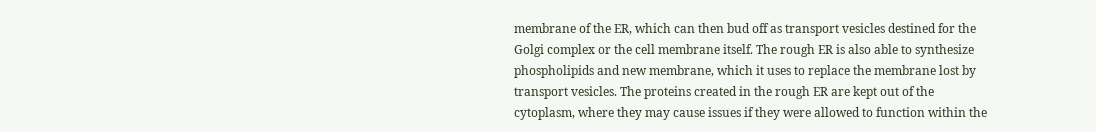membrane of the ER, which can then bud off as transport vesicles destined for the Golgi complex or the cell membrane itself. The rough ER is also able to synthesize phospholipids and new membrane, which it uses to replace the membrane lost by transport vesicles. The proteins created in the rough ER are kept out of the cytoplasm, where they may cause issues if they were allowed to function within the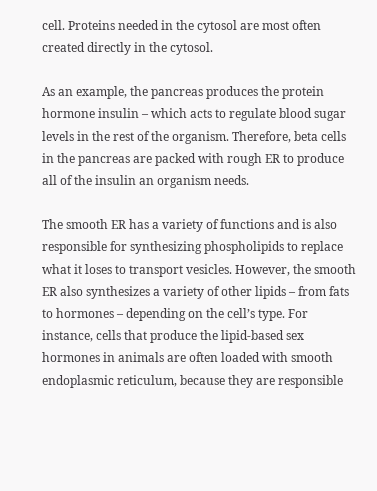cell. Proteins needed in the cytosol are most often created directly in the cytosol.

As an example, the pancreas produces the protein hormone insulin – which acts to regulate blood sugar levels in the rest of the organism. Therefore, beta cells in the pancreas are packed with rough ER to produce all of the insulin an organism needs.

The smooth ER has a variety of functions and is also responsible for synthesizing phospholipids to replace what it loses to transport vesicles. However, the smooth ER also synthesizes a variety of other lipids – from fats to hormones – depending on the cell’s type. For instance, cells that produce the lipid-based sex hormones in animals are often loaded with smooth endoplasmic reticulum, because they are responsible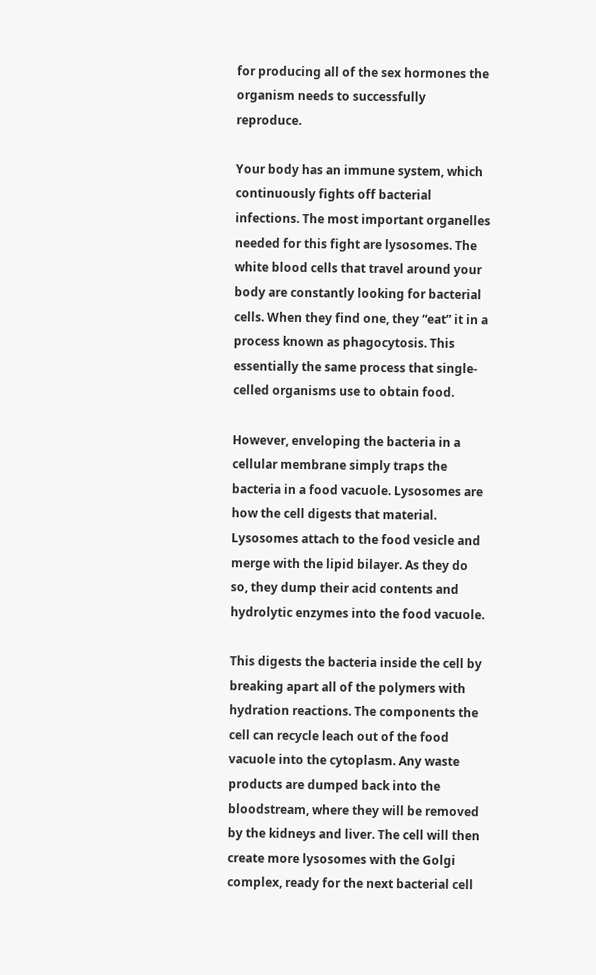for producing all of the sex hormones the organism needs to successfully reproduce.

Your body has an immune system, which continuously fights off bacterial infections. The most important organelles needed for this fight are lysosomes. The white blood cells that travel around your body are constantly looking for bacterial cells. When they find one, they “eat” it in a process known as phagocytosis. This essentially the same process that single-celled organisms use to obtain food.

However, enveloping the bacteria in a cellular membrane simply traps the bacteria in a food vacuole. Lysosomes are how the cell digests that material. Lysosomes attach to the food vesicle and merge with the lipid bilayer. As they do so, they dump their acid contents and hydrolytic enzymes into the food vacuole.

This digests the bacteria inside the cell by breaking apart all of the polymers with hydration reactions. The components the cell can recycle leach out of the food vacuole into the cytoplasm. Any waste products are dumped back into the bloodstream, where they will be removed by the kidneys and liver. The cell will then create more lysosomes with the Golgi complex, ready for the next bacterial cell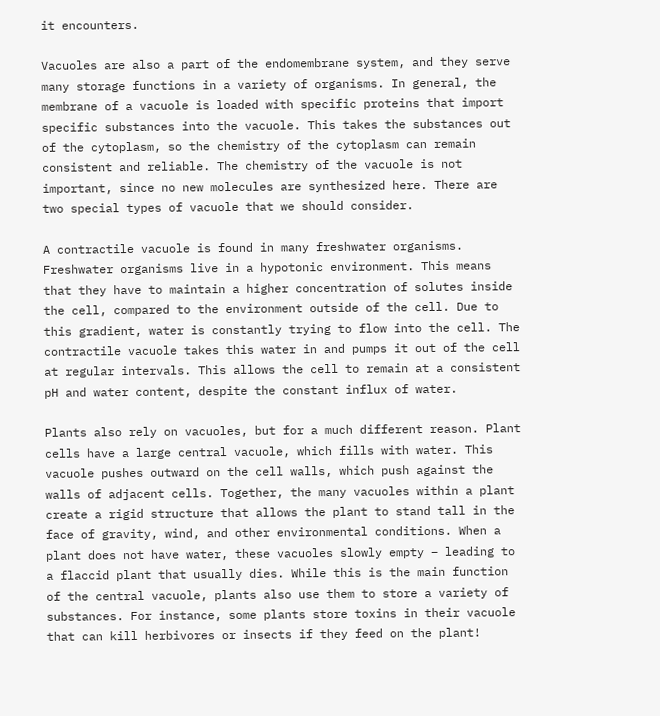it encounters.

Vacuoles are also a part of the endomembrane system, and they serve many storage functions in a variety of organisms. In general, the membrane of a vacuole is loaded with specific proteins that import specific substances into the vacuole. This takes the substances out of the cytoplasm, so the chemistry of the cytoplasm can remain consistent and reliable. The chemistry of the vacuole is not important, since no new molecules are synthesized here. There are two special types of vacuole that we should consider.

A contractile vacuole is found in many freshwater organisms. Freshwater organisms live in a hypotonic environment. This means that they have to maintain a higher concentration of solutes inside the cell, compared to the environment outside of the cell. Due to this gradient, water is constantly trying to flow into the cell. The contractile vacuole takes this water in and pumps it out of the cell at regular intervals. This allows the cell to remain at a consistent pH and water content, despite the constant influx of water.

Plants also rely on vacuoles, but for a much different reason. Plant cells have a large central vacuole, which fills with water. This vacuole pushes outward on the cell walls, which push against the walls of adjacent cells. Together, the many vacuoles within a plant create a rigid structure that allows the plant to stand tall in the face of gravity, wind, and other environmental conditions. When a plant does not have water, these vacuoles slowly empty – leading to a flaccid plant that usually dies. While this is the main function of the central vacuole, plants also use them to store a variety of substances. For instance, some plants store toxins in their vacuole that can kill herbivores or insects if they feed on the plant!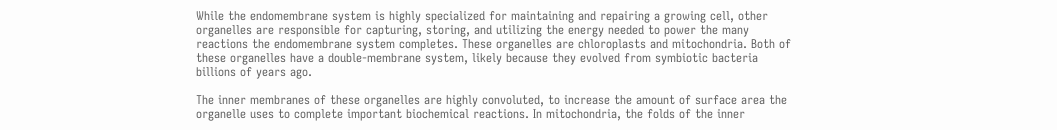While the endomembrane system is highly specialized for maintaining and repairing a growing cell, other organelles are responsible for capturing, storing, and utilizing the energy needed to power the many reactions the endomembrane system completes. These organelles are chloroplasts and mitochondria. Both of these organelles have a double-membrane system, likely because they evolved from symbiotic bacteria billions of years ago.

The inner membranes of these organelles are highly convoluted, to increase the amount of surface area the organelle uses to complete important biochemical reactions. In mitochondria, the folds of the inner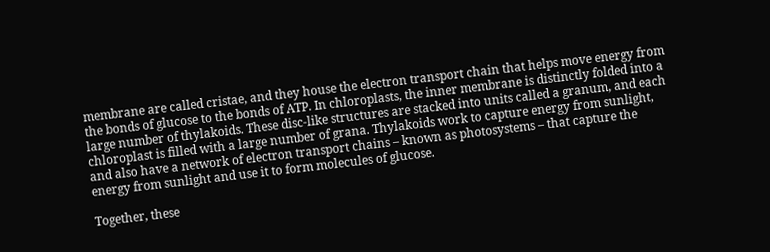membrane are called cristae, and they house the electron transport chain that helps move energy from the bonds of glucose to the bonds of ATP. In chloroplasts, the inner membrane is distinctly folded into a large number of thylakoids. These disc-like structures are stacked into units called a granum, and each chloroplast is filled with a large number of grana. Thylakoids work to capture energy from sunlight, and also have a network of electron transport chains – known as photosystems – that capture the energy from sunlight and use it to form molecules of glucose.

Together, these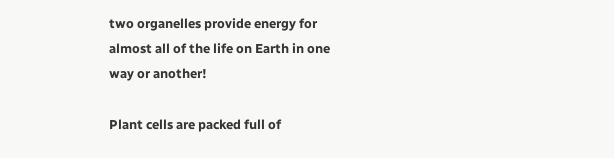two organelles provide energy for almost all of the life on Earth in one way or another!

Plant cells are packed full of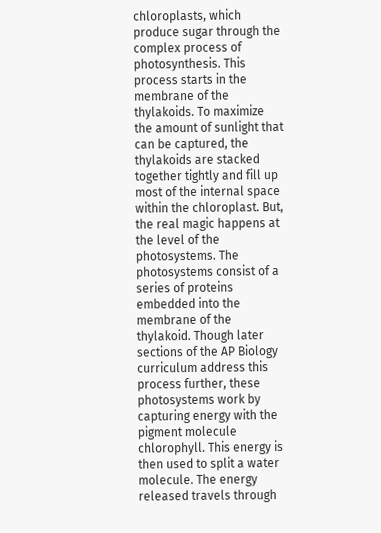chloroplasts, which produce sugar through the complex process of photosynthesis. This process starts in the membrane of the thylakoids. To maximize the amount of sunlight that can be captured, the thylakoids are stacked together tightly and fill up most of the internal space within the chloroplast. But, the real magic happens at the level of the photosystems. The photosystems consist of a series of proteins embedded into the membrane of the thylakoid. Though later sections of the AP Biology curriculum address this process further, these photosystems work by capturing energy with the pigment molecule chlorophyll. This energy is then used to split a water molecule. The energy released travels through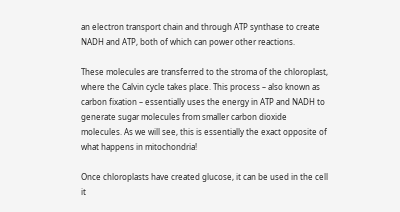an electron transport chain and through ATP synthase to create NADH and ATP, both of which can power other reactions.

These molecules are transferred to the stroma of the chloroplast, where the Calvin cycle takes place. This process – also known as carbon fixation – essentially uses the energy in ATP and NADH to generate sugar molecules from smaller carbon dioxide molecules. As we will see, this is essentially the exact opposite of what happens in mitochondria!

Once chloroplasts have created glucose, it can be used in the cell it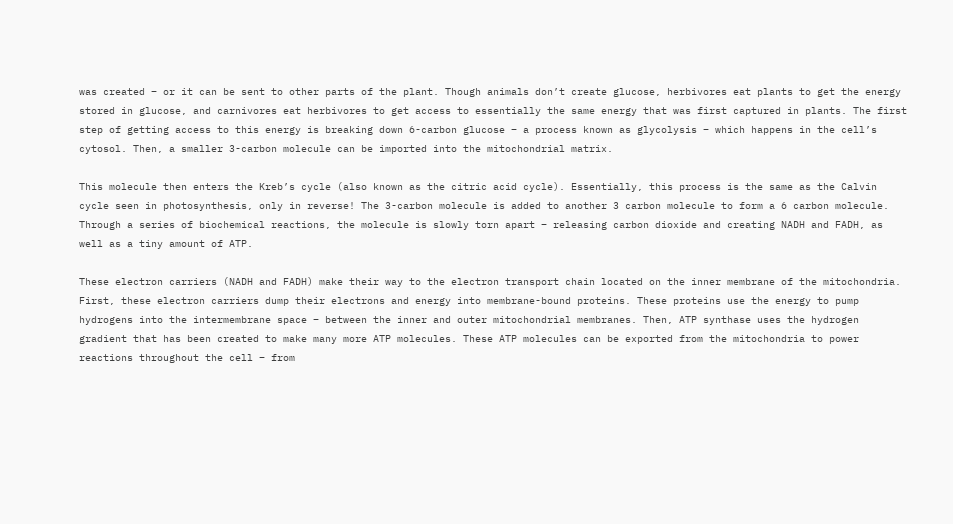was created – or it can be sent to other parts of the plant. Though animals don’t create glucose, herbivores eat plants to get the energy stored in glucose, and carnivores eat herbivores to get access to essentially the same energy that was first captured in plants. The first step of getting access to this energy is breaking down 6-carbon glucose – a process known as glycolysis – which happens in the cell’s cytosol. Then, a smaller 3-carbon molecule can be imported into the mitochondrial matrix.

This molecule then enters the Kreb’s cycle (also known as the citric acid cycle). Essentially, this process is the same as the Calvin cycle seen in photosynthesis, only in reverse! The 3-carbon molecule is added to another 3 carbon molecule to form a 6 carbon molecule. Through a series of biochemical reactions, the molecule is slowly torn apart – releasing carbon dioxide and creating NADH and FADH, as well as a tiny amount of ATP.

These electron carriers (NADH and FADH) make their way to the electron transport chain located on the inner membrane of the mitochondria. First, these electron carriers dump their electrons and energy into membrane-bound proteins. These proteins use the energy to pump hydrogens into the intermembrane space – between the inner and outer mitochondrial membranes. Then, ATP synthase uses the hydrogen gradient that has been created to make many more ATP molecules. These ATP molecules can be exported from the mitochondria to power reactions throughout the cell – from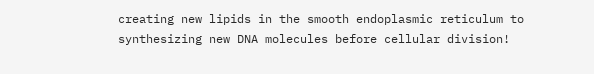creating new lipids in the smooth endoplasmic reticulum to synthesizing new DNA molecules before cellular division!